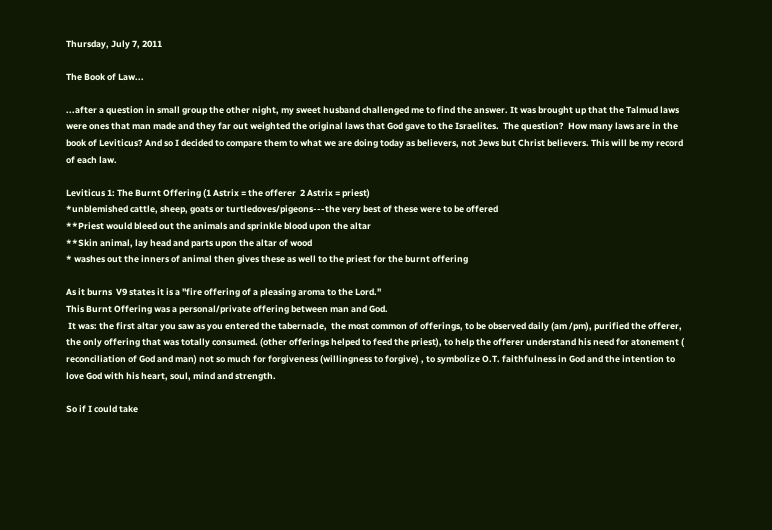Thursday, July 7, 2011

The Book of Law...

...after a question in small group the other night, my sweet husband challenged me to find the answer. It was brought up that the Talmud laws were ones that man made and they far out weighted the original laws that God gave to the Israelites.  The question?  How many laws are in the book of Leviticus? And so I decided to compare them to what we are doing today as believers, not Jews but Christ believers. This will be my record of each law.

Leviticus 1: The Burnt Offering (1 Astrix = the offerer  2 Astrix = priest)
*unblemished cattle, sheep, goats or turtledoves/pigeons---the very best of these were to be offered
**Priest would bleed out the animals and sprinkle blood upon the altar
**Skin animal, lay head and parts upon the altar of wood
* washes out the inners of animal then gives these as well to the priest for the burnt offering

As it burns  V9 states it is a "fire offering of a pleasing aroma to the Lord."
This Burnt Offering was a personal/private offering between man and God.
 It was: the first altar you saw as you entered the tabernacle,  the most common of offerings, to be observed daily (am /pm), purified the offerer, the only offering that was totally consumed. (other offerings helped to feed the priest), to help the offerer understand his need for atonement ( reconciliation of God and man) not so much for forgiveness (willingness to forgive) , to symbolize O.T. faithfulness in God and the intention to love God with his heart, soul, mind and strength.

So if I could take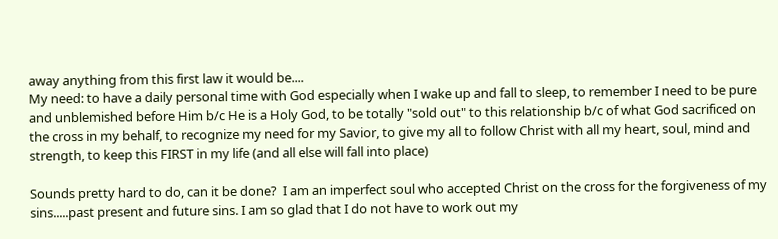away anything from this first law it would be....
My need: to have a daily personal time with God especially when I wake up and fall to sleep, to remember I need to be pure and unblemished before Him b/c He is a Holy God, to be totally "sold out" to this relationship b/c of what God sacrificed on the cross in my behalf, to recognize my need for my Savior, to give my all to follow Christ with all my heart, soul, mind and strength, to keep this FIRST in my life (and all else will fall into place)

Sounds pretty hard to do, can it be done?  I am an imperfect soul who accepted Christ on the cross for the forgiveness of my sins.....past present and future sins. I am so glad that I do not have to work out my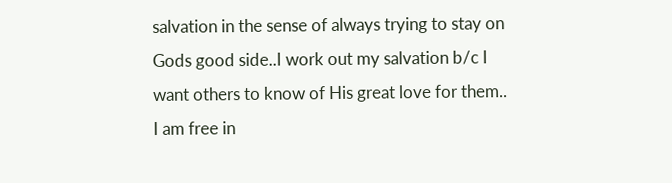salvation in the sense of always trying to stay on Gods good side..I work out my salvation b/c I want others to know of His great love for them.. I am free in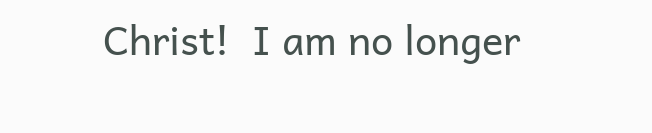Christ!  I am no longer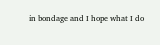in bondage and I hope what I do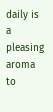daily is a pleasing aroma to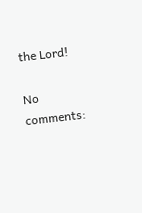the Lord!

No comments: